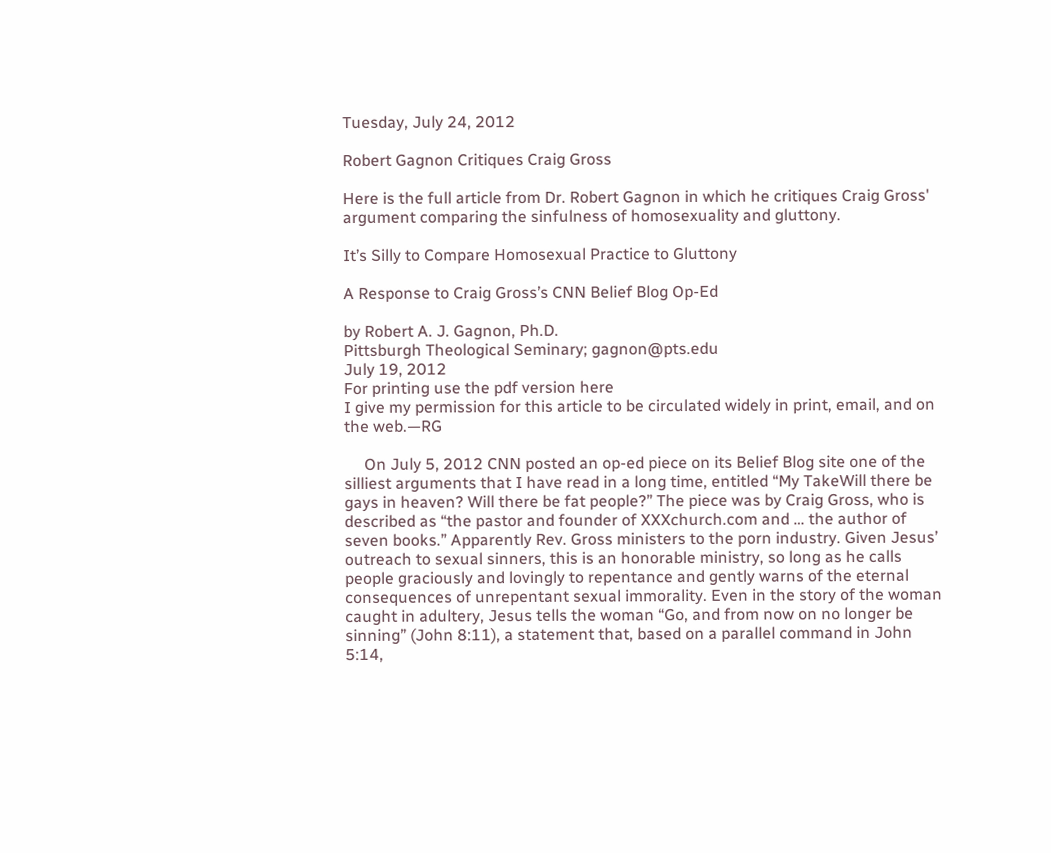Tuesday, July 24, 2012

Robert Gagnon Critiques Craig Gross

Here is the full article from Dr. Robert Gagnon in which he critiques Craig Gross' argument comparing the sinfulness of homosexuality and gluttony.

It’s Silly to Compare Homosexual Practice to Gluttony

A Response to Craig Gross’s CNN Belief Blog Op-Ed

by Robert A. J. Gagnon, Ph.D.
Pittsburgh Theological Seminary; gagnon@pts.edu
July 19, 2012
For printing use the pdf version here
I give my permission for this article to be circulated widely in print, email, and on the web.—RG

     On July 5, 2012 CNN posted an op-ed piece on its Belief Blog site one of the silliest arguments that I have read in a long time, entitled “My TakeWill there be gays in heaven? Will there be fat people?” The piece was by Craig Gross, who is described as “the pastor and founder of XXXchurch.com and … the author of seven books.” Apparently Rev. Gross ministers to the porn industry. Given Jesus’ outreach to sexual sinners, this is an honorable ministry, so long as he calls people graciously and lovingly to repentance and gently warns of the eternal consequences of unrepentant sexual immorality. Even in the story of the woman caught in adultery, Jesus tells the woman “Go, and from now on no longer be sinning” (John 8:11), a statement that, based on a parallel command in John 5:14,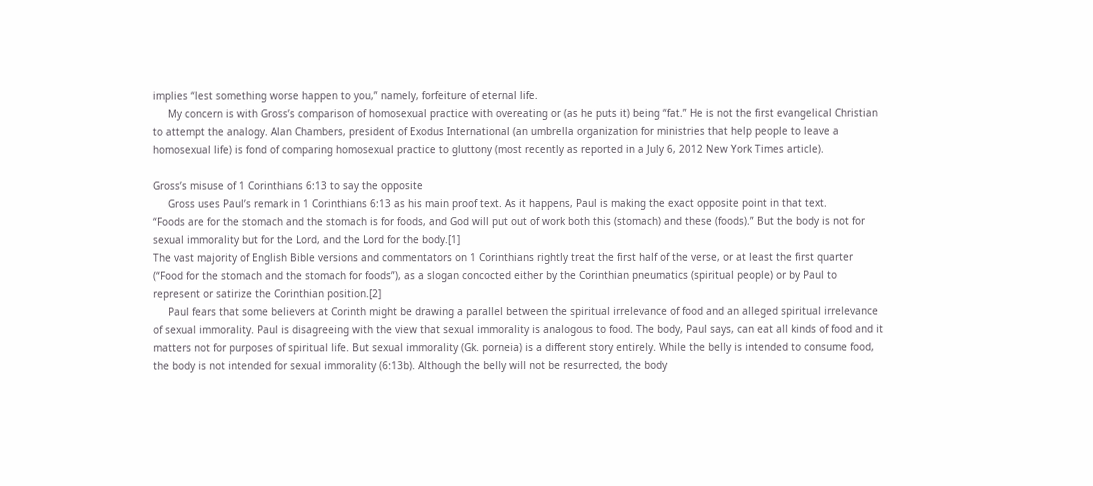implies “lest something worse happen to you,” namely, forfeiture of eternal life.
     My concern is with Gross’s comparison of homosexual practice with overeating or (as he puts it) being “fat.” He is not the first evangelical Christian to attempt the analogy. Alan Chambers, president of Exodus International (an umbrella organization for ministries that help people to leave a homosexual life) is fond of comparing homosexual practice to gluttony (most recently as reported in a July 6, 2012 New York Times article).

Gross’s misuse of 1 Corinthians 6:13 to say the opposite
     Gross uses Paul’s remark in 1 Corinthians 6:13 as his main proof text. As it happens, Paul is making the exact opposite point in that text.
“Foods are for the stomach and the stomach is for foods, and God will put out of work both this (stomach) and these (foods).” But the body is not for sexual immorality but for the Lord, and the Lord for the body.[1]
The vast majority of English Bible versions and commentators on 1 Corinthians rightly treat the first half of the verse, or at least the first quarter (“Food for the stomach and the stomach for foods”), as a slogan concocted either by the Corinthian pneumatics (spiritual people) or by Paul to represent or satirize the Corinthian position.[2]
     Paul fears that some believers at Corinth might be drawing a parallel between the spiritual irrelevance of food and an alleged spiritual irrelevance of sexual immorality. Paul is disagreeing with the view that sexual immorality is analogous to food. The body, Paul says, can eat all kinds of food and it matters not for purposes of spiritual life. But sexual immorality (Gk. porneia) is a different story entirely. While the belly is intended to consume food, the body is not intended for sexual immorality (6:13b). Although the belly will not be resurrected, the body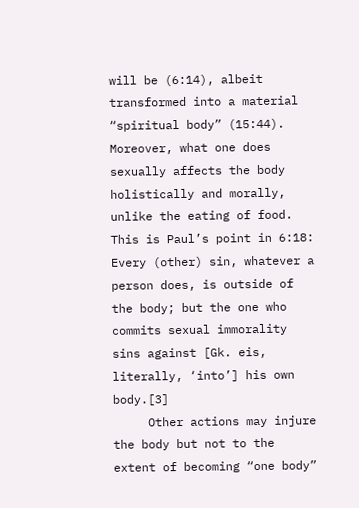will be (6:14), albeit transformed into a material “spiritual body” (15:44). Moreover, what one does sexually affects the body holistically and morally, unlike the eating of food. This is Paul’s point in 6:18:
Every (other) sin, whatever a person does, is outside of the body; but the one who commits sexual immorality sins against [Gk. eis, literally, ‘into’] his own body.[3]
     Other actions may injure the body but not to the extent of becoming “one body”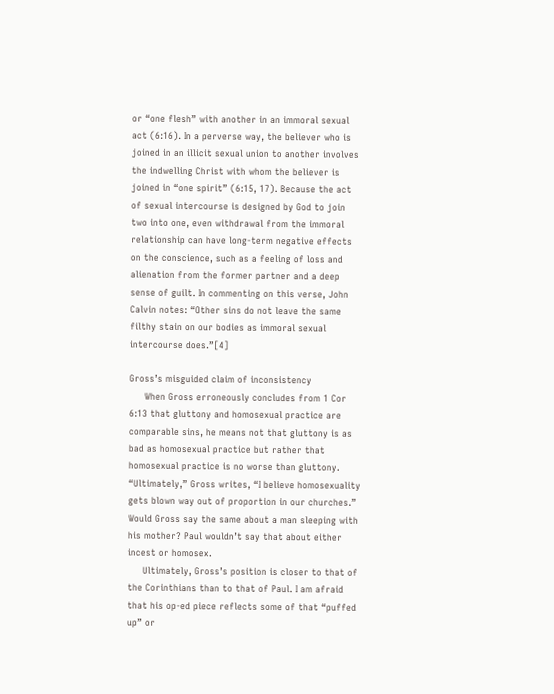or “one flesh” with another in an immoral sexual act (6:16). In a perverse way, the believer who is joined in an illicit sexual union to another involves the indwelling Christ with whom the believer is joined in “one spirit” (6:15, 17). Because the act of sexual intercourse is designed by God to join two into one, even withdrawal from the immoral relationship can have long-term negative effects on the conscience, such as a feeling of loss and alienation from the former partner and a deep sense of guilt. In commenting on this verse, John Calvin notes: “Other sins do not leave the same filthy stain on our bodies as immoral sexual intercourse does.”[4]

Gross’s misguided claim of inconsistency
     When Gross erroneously concludes from 1 Cor 6:13 that gluttony and homosexual practice are comparable sins, he means not that gluttony is as bad as homosexual practice but rather that homosexual practice is no worse than gluttony. “Ultimately,” Gross writes, “I believe homosexuality gets blown way out of proportion in our churches.” Would Gross say the same about a man sleeping with his mother? Paul wouldn’t say that about either incest or homosex.
     Ultimately, Gross’s position is closer to that of the Corinthians than to that of Paul. I am afraid that his op-ed piece reflects some of that “puffed up” or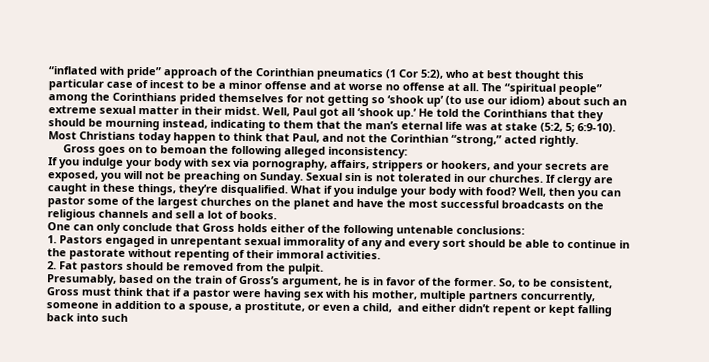“inflated with pride” approach of the Corinthian pneumatics (1 Cor 5:2), who at best thought this particular case of incest to be a minor offense and at worse no offense at all. The “spiritual people” among the Corinthians prided themselves for not getting so ‘shook up’ (to use our idiom) about such an extreme sexual matter in their midst. Well, Paul got all ‘shook up.’ He told the Corinthians that they should be mourning instead, indicating to them that the man’s eternal life was at stake (5:2, 5; 6:9-10). Most Christians today happen to think that Paul, and not the Corinthian “strong,” acted rightly.
     Gross goes on to bemoan the following alleged inconsistency:
If you indulge your body with sex via pornography, affairs, strippers or hookers, and your secrets are exposed, you will not be preaching on Sunday. Sexual sin is not tolerated in our churches. If clergy are caught in these things, they’re disqualified. What if you indulge your body with food? Well, then you can pastor some of the largest churches on the planet and have the most successful broadcasts on the religious channels and sell a lot of books.
One can only conclude that Gross holds either of the following untenable conclusions:
1. Pastors engaged in unrepentant sexual immorality of any and every sort should be able to continue in the pastorate without repenting of their immoral activities.
2. Fat pastors should be removed from the pulpit.
Presumably, based on the train of Gross’s argument, he is in favor of the former. So, to be consistent, Gross must think that if a pastor were having sex with his mother, multiple partners concurrently, someone in addition to a spouse, a prostitute, or even a child,  and either didn’t repent or kept falling back into such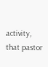activity, that pastor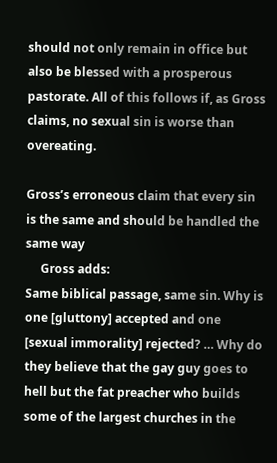should not only remain in office but also be blessed with a prosperous pastorate. All of this follows if, as Gross claims, no sexual sin is worse than overeating.

Gross’s erroneous claim that every sin is the same and should be handled the same way
     Gross adds:
Same biblical passage, same sin. Why is one [gluttony] accepted and one [sexual immorality] rejected? … Why do they believe that the gay guy goes to hell but the fat preacher who builds some of the largest churches in the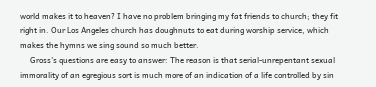world makes it to heaven? I have no problem bringing my fat friends to church; they fit right in. Our Los Angeles church has doughnuts to eat during worship service, which makes the hymns we sing sound so much better.
     Gross’s questions are easy to answer: The reason is that serial-unrepentant sexual immorality of an egregious sort is much more of an indication of a life controlled by sin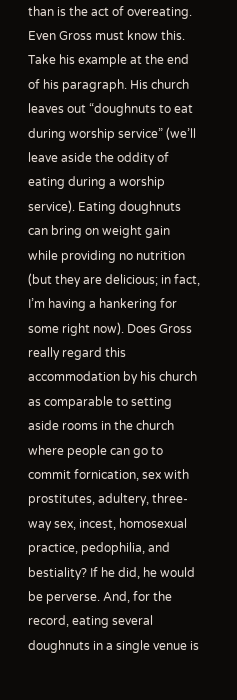than is the act of overeating. Even Gross must know this. Take his example at the end of his paragraph. His church leaves out “doughnuts to eat during worship service” (we’ll leave aside the oddity of eating during a worship service). Eating doughnuts can bring on weight gain while providing no nutrition (but they are delicious; in fact, I’m having a hankering for some right now). Does Gross really regard this accommodation by his church as comparable to setting aside rooms in the church where people can go to commit fornication, sex with prostitutes, adultery, three-way sex, incest, homosexual practice, pedophilia, and bestiality? If he did, he would be perverse. And, for the record, eating several doughnuts in a single venue is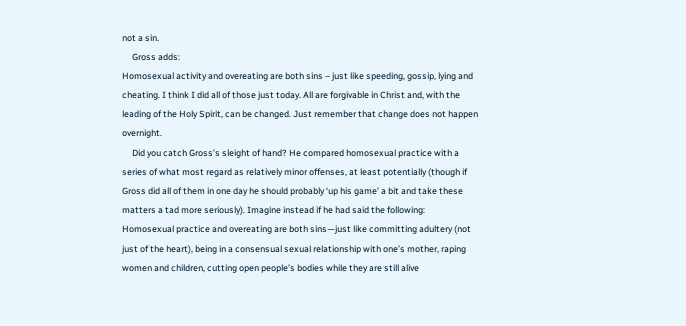not a sin.
     Gross adds:
Homosexual activity and overeating are both sins – just like speeding, gossip, lying and cheating. I think I did all of those just today. All are forgivable in Christ and, with the leading of the Holy Spirit, can be changed. Just remember that change does not happen overnight.
     Did you catch Gross’s sleight of hand? He compared homosexual practice with a series of what most regard as relatively minor offenses, at least potentially (though if Gross did all of them in one day he should probably ‘up his game’ a bit and take these matters a tad more seriously). Imagine instead if he had said the following:
Homosexual practice and overeating are both sins—just like committing adultery (not just of the heart), being in a consensual sexual relationship with one’s mother, raping women and children, cutting open people’s bodies while they are still alive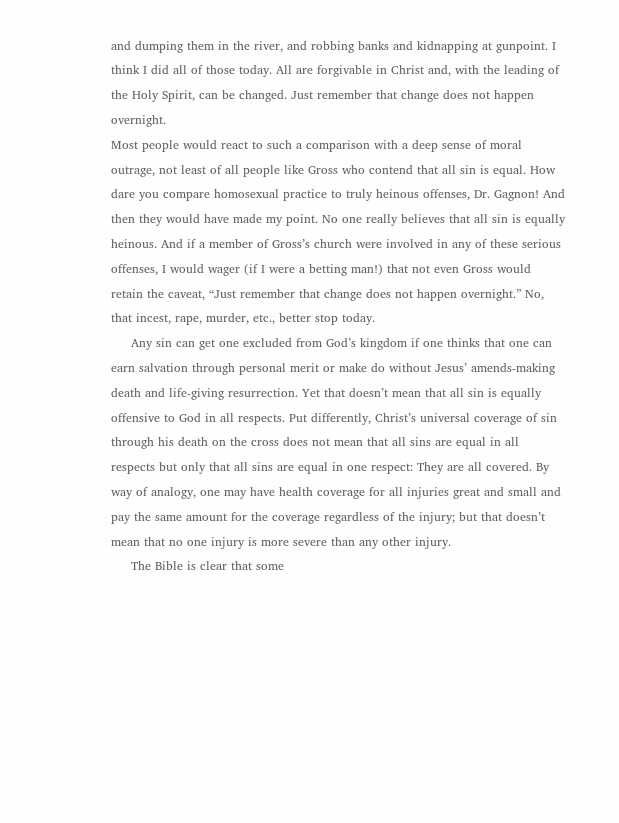and dumping them in the river, and robbing banks and kidnapping at gunpoint. I think I did all of those today. All are forgivable in Christ and, with the leading of the Holy Spirit, can be changed. Just remember that change does not happen overnight.
Most people would react to such a comparison with a deep sense of moral outrage, not least of all people like Gross who contend that all sin is equal. How dare you compare homosexual practice to truly heinous offenses, Dr. Gagnon! And then they would have made my point. No one really believes that all sin is equally heinous. And if a member of Gross’s church were involved in any of these serious offenses, I would wager (if I were a betting man!) that not even Gross would retain the caveat, “Just remember that change does not happen overnight.” No, that incest, rape, murder, etc., better stop today.
     Any sin can get one excluded from God’s kingdom if one thinks that one can earn salvation through personal merit or make do without Jesus’ amends-making death and life-giving resurrection. Yet that doesn’t mean that all sin is equally offensive to God in all respects. Put differently, Christ’s universal coverage of sin through his death on the cross does not mean that all sins are equal in all respects but only that all sins are equal in one respect: They are all covered. By way of analogy, one may have health coverage for all injuries great and small and pay the same amount for the coverage regardless of the injury; but that doesn’t mean that no one injury is more severe than any other injury.
     The Bible is clear that some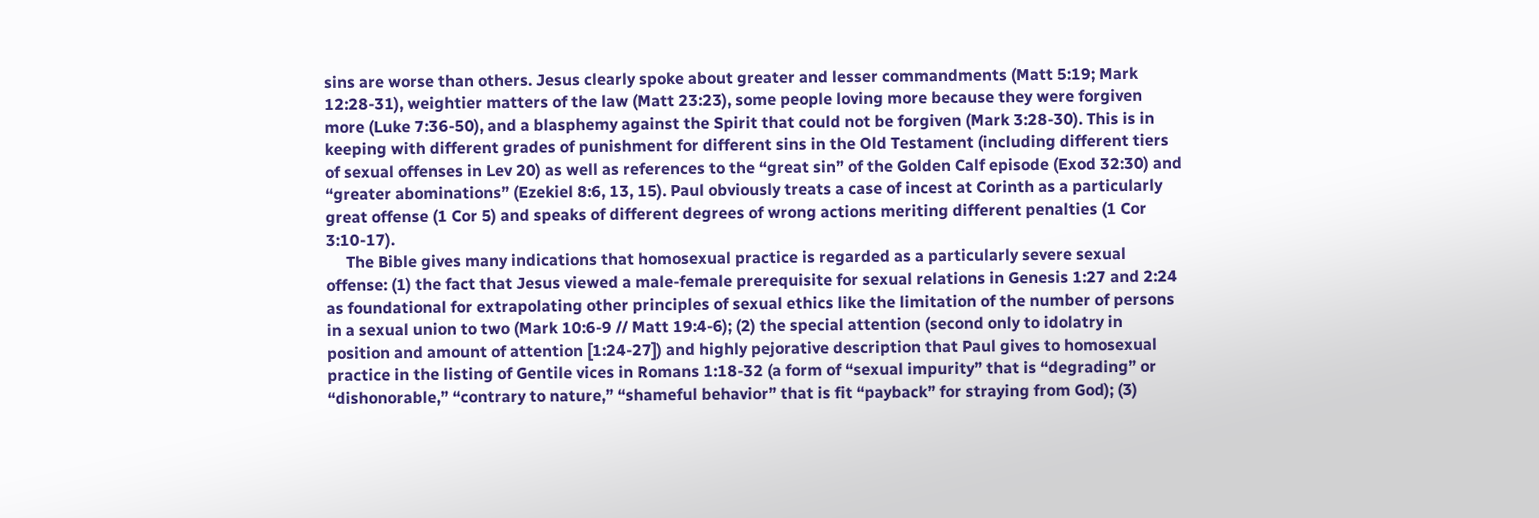sins are worse than others. Jesus clearly spoke about greater and lesser commandments (Matt 5:19; Mark 12:28-31), weightier matters of the law (Matt 23:23), some people loving more because they were forgiven more (Luke 7:36-50), and a blasphemy against the Spirit that could not be forgiven (Mark 3:28-30). This is in keeping with different grades of punishment for different sins in the Old Testament (including different tiers of sexual offenses in Lev 20) as well as references to the “great sin” of the Golden Calf episode (Exod 32:30) and “greater abominations” (Ezekiel 8:6, 13, 15). Paul obviously treats a case of incest at Corinth as a particularly great offense (1 Cor 5) and speaks of different degrees of wrong actions meriting different penalties (1 Cor 3:10-17).
     The Bible gives many indications that homosexual practice is regarded as a particularly severe sexual offense: (1) the fact that Jesus viewed a male-female prerequisite for sexual relations in Genesis 1:27 and 2:24 as foundational for extrapolating other principles of sexual ethics like the limitation of the number of persons in a sexual union to two (Mark 10:6-9 // Matt 19:4-6); (2) the special attention (second only to idolatry in position and amount of attention [1:24-27]) and highly pejorative description that Paul gives to homosexual practice in the listing of Gentile vices in Romans 1:18-32 (a form of “sexual impurity” that is “degrading” or “dishonorable,” “contrary to nature,” “shameful behavior” that is fit “payback” for straying from God); (3)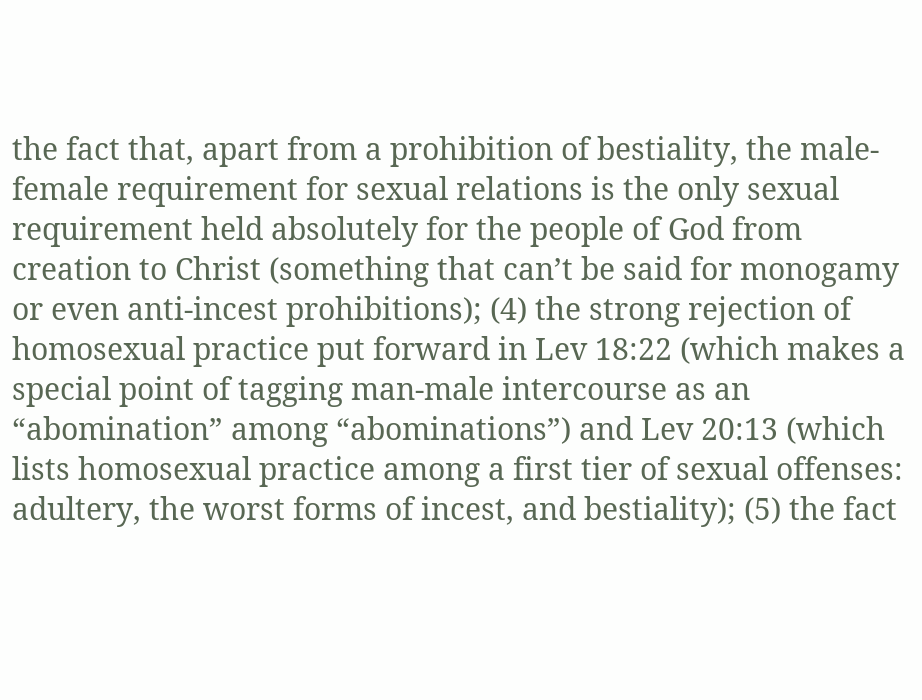the fact that, apart from a prohibition of bestiality, the male-female requirement for sexual relations is the only sexual requirement held absolutely for the people of God from creation to Christ (something that can’t be said for monogamy or even anti-incest prohibitions); (4) the strong rejection of homosexual practice put forward in Lev 18:22 (which makes a special point of tagging man-male intercourse as an “abomination” among “abominations”) and Lev 20:13 (which lists homosexual practice among a first tier of sexual offenses: adultery, the worst forms of incest, and bestiality); (5) the fact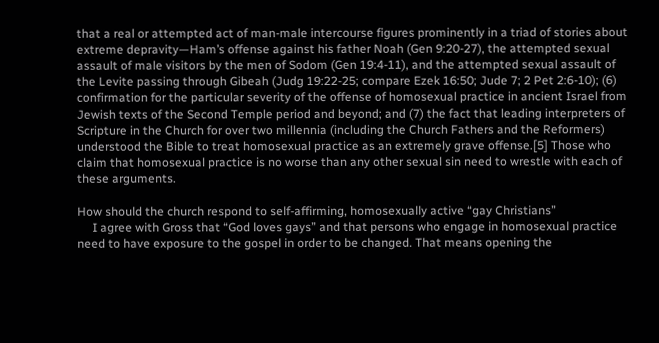that a real or attempted act of man-male intercourse figures prominently in a triad of stories about extreme depravity—Ham’s offense against his father Noah (Gen 9:20-27), the attempted sexual assault of male visitors by the men of Sodom (Gen 19:4-11), and the attempted sexual assault of the Levite passing through Gibeah (Judg 19:22-25; compare Ezek 16:50; Jude 7; 2 Pet 2:6-10); (6) confirmation for the particular severity of the offense of homosexual practice in ancient Israel from Jewish texts of the Second Temple period and beyond; and (7) the fact that leading interpreters of Scripture in the Church for over two millennia (including the Church Fathers and the Reformers) understood the Bible to treat homosexual practice as an extremely grave offense.[5] Those who claim that homosexual practice is no worse than any other sexual sin need to wrestle with each of these arguments.

How should the church respond to self-affirming, homosexually active “gay Christians”
     I agree with Gross that “God loves gays” and that persons who engage in homosexual practice need to have exposure to the gospel in order to be changed. That means opening the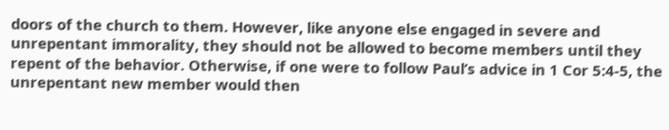doors of the church to them. However, like anyone else engaged in severe and unrepentant immorality, they should not be allowed to become members until they repent of the behavior. Otherwise, if one were to follow Paul’s advice in 1 Cor 5:4-5, the unrepentant new member would then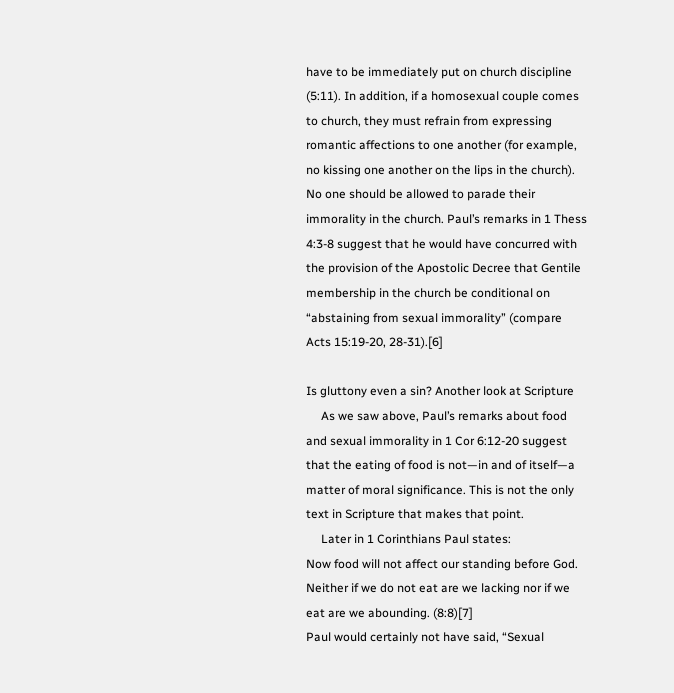have to be immediately put on church discipline (5:11). In addition, if a homosexual couple comes to church, they must refrain from expressing romantic affections to one another (for example, no kissing one another on the lips in the church). No one should be allowed to parade their immorality in the church. Paul’s remarks in 1 Thess 4:3-8 suggest that he would have concurred with the provision of the Apostolic Decree that Gentile membership in the church be conditional on “abstaining from sexual immorality” (compare Acts 15:19-20, 28-31).[6]

Is gluttony even a sin? Another look at Scripture
     As we saw above, Paul’s remarks about food and sexual immorality in 1 Cor 6:12-20 suggest that the eating of food is not—in and of itself—a matter of moral significance. This is not the only text in Scripture that makes that point.
     Later in 1 Corinthians Paul states:
Now food will not affect our standing before God. Neither if we do not eat are we lacking nor if we eat are we abounding. (8:8)[7]
Paul would certainly not have said, “Sexual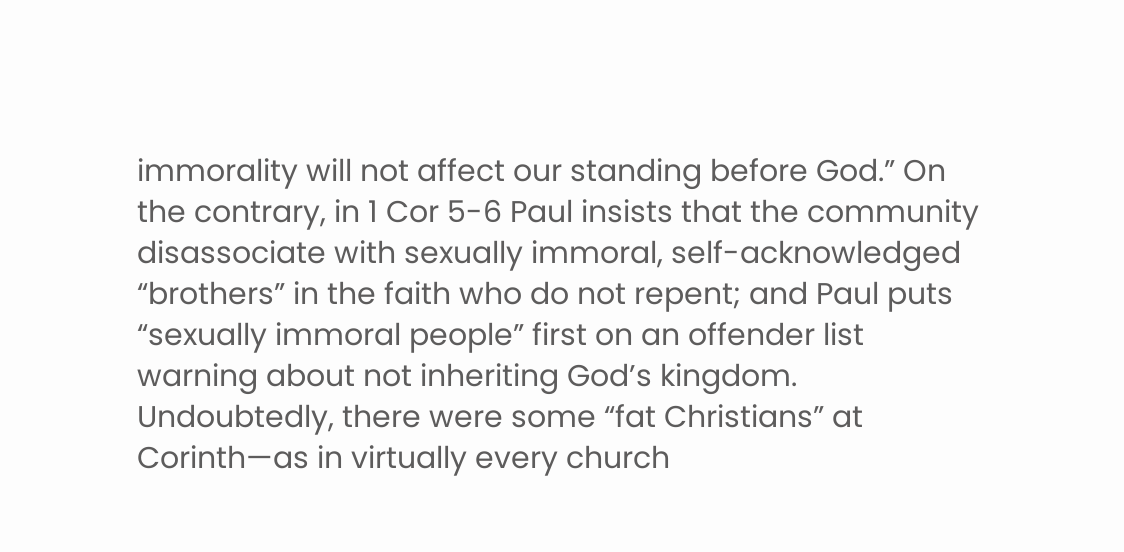immorality will not affect our standing before God.” On the contrary, in 1 Cor 5-6 Paul insists that the community disassociate with sexually immoral, self-acknowledged “brothers” in the faith who do not repent; and Paul puts “sexually immoral people” first on an offender list warning about not inheriting God’s kingdom. Undoubtedly, there were some “fat Christians” at Corinth—as in virtually every church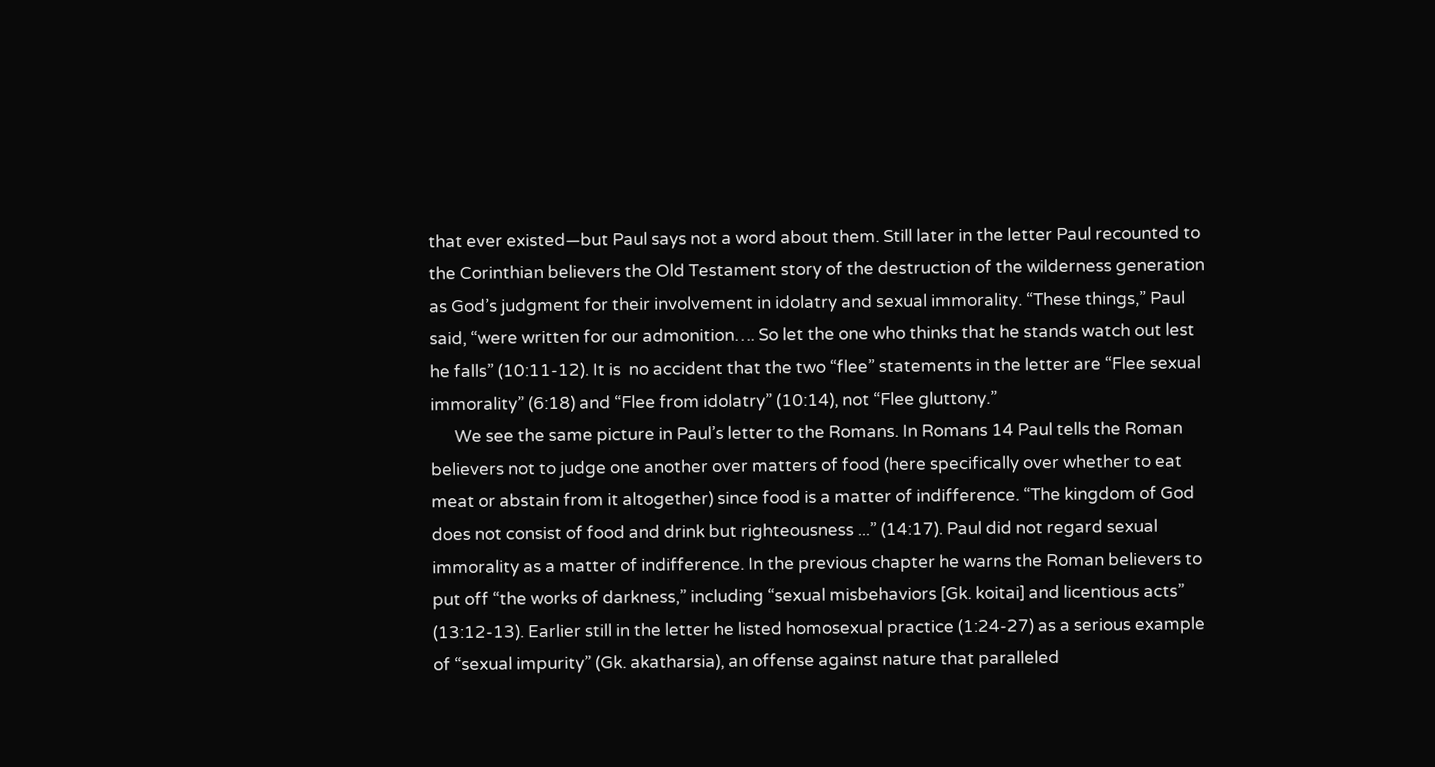that ever existed—but Paul says not a word about them. Still later in the letter Paul recounted to the Corinthian believers the Old Testament story of the destruction of the wilderness generation as God’s judgment for their involvement in idolatry and sexual immorality. “These things,” Paul said, “were written for our admonition…. So let the one who thinks that he stands watch out lest he falls” (10:11-12). It is  no accident that the two “flee” statements in the letter are “Flee sexual immorality” (6:18) and “Flee from idolatry” (10:14), not “Flee gluttony.”
      We see the same picture in Paul’s letter to the Romans. In Romans 14 Paul tells the Roman believers not to judge one another over matters of food (here specifically over whether to eat meat or abstain from it altogether) since food is a matter of indifference. “The kingdom of God does not consist of food and drink but righteousness ...” (14:17). Paul did not regard sexual immorality as a matter of indifference. In the previous chapter he warns the Roman believers to put off “the works of darkness,” including “sexual misbehaviors [Gk. koitai] and licentious acts” (13:12-13). Earlier still in the letter he listed homosexual practice (1:24-27) as a serious example of “sexual impurity” (Gk. akatharsia), an offense against nature that paralleled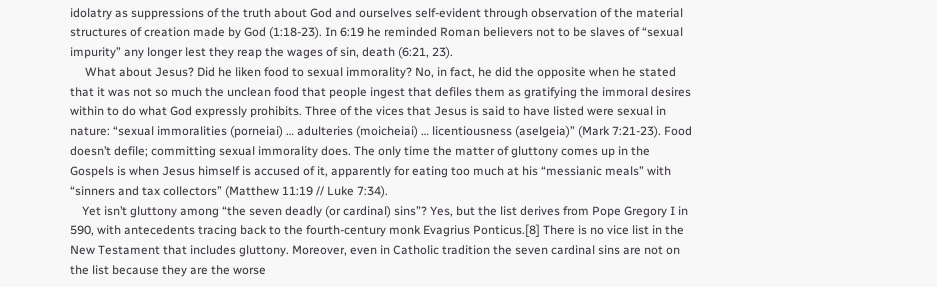idolatry as suppressions of the truth about God and ourselves self-evident through observation of the material structures of creation made by God (1:18-23). In 6:19 he reminded Roman believers not to be slaves of “sexual impurity” any longer lest they reap the wages of sin, death (6:21, 23).
     What about Jesus? Did he liken food to sexual immorality? No, in fact, he did the opposite when he stated that it was not so much the unclean food that people ingest that defiles them as gratifying the immoral desires within to do what God expressly prohibits. Three of the vices that Jesus is said to have listed were sexual in nature: “sexual immoralities (porneiai) … adulteries (moicheiai) … licentiousness (aselgeia)” (Mark 7:21-23). Food doesn’t defile; committing sexual immorality does. The only time the matter of gluttony comes up in the Gospels is when Jesus himself is accused of it, apparently for eating too much at his “messianic meals” with “sinners and tax collectors” (Matthew 11:19 // Luke 7:34).
    Yet isn’t gluttony among “the seven deadly (or cardinal) sins”? Yes, but the list derives from Pope Gregory I in 590, with antecedents tracing back to the fourth-century monk Evagrius Ponticus.[8] There is no vice list in the New Testament that includes gluttony. Moreover, even in Catholic tradition the seven cardinal sins are not on the list because they are the worse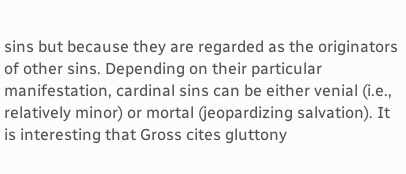sins but because they are regarded as the originators of other sins. Depending on their particular manifestation, cardinal sins can be either venial (i.e., relatively minor) or mortal (jeopardizing salvation). It is interesting that Gross cites gluttony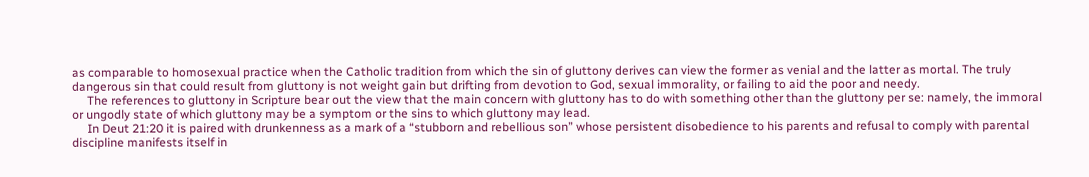as comparable to homosexual practice when the Catholic tradition from which the sin of gluttony derives can view the former as venial and the latter as mortal. The truly dangerous sin that could result from gluttony is not weight gain but drifting from devotion to God, sexual immorality, or failing to aid the poor and needy.
     The references to gluttony in Scripture bear out the view that the main concern with gluttony has to do with something other than the gluttony per se: namely, the immoral or ungodly state of which gluttony may be a symptom or the sins to which gluttony may lead.
     In Deut 21:20 it is paired with drunkenness as a mark of a “stubborn and rebellious son” whose persistent disobedience to his parents and refusal to comply with parental discipline manifests itself in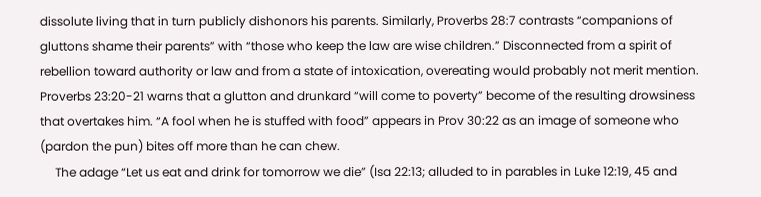dissolute living that in turn publicly dishonors his parents. Similarly, Proverbs 28:7 contrasts “companions of gluttons shame their parents” with “those who keep the law are wise children.” Disconnected from a spirit of rebellion toward authority or law and from a state of intoxication, overeating would probably not merit mention. Proverbs 23:20-21 warns that a glutton and drunkard “will come to poverty” become of the resulting drowsiness that overtakes him. “A fool when he is stuffed with food” appears in Prov 30:22 as an image of someone who (pardon the pun) bites off more than he can chew.
     The adage “Let us eat and drink for tomorrow we die” (Isa 22:13; alluded to in parables in Luke 12:19, 45 and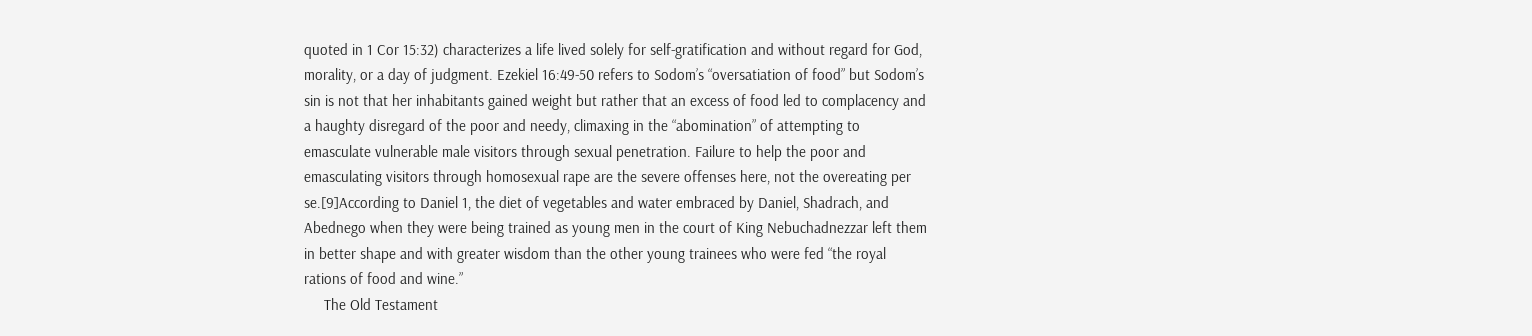quoted in 1 Cor 15:32) characterizes a life lived solely for self-gratification and without regard for God, morality, or a day of judgment. Ezekiel 16:49-50 refers to Sodom’s “oversatiation of food” but Sodom’s sin is not that her inhabitants gained weight but rather that an excess of food led to complacency and a haughty disregard of the poor and needy, climaxing in the “abomination” of attempting to emasculate vulnerable male visitors through sexual penetration. Failure to help the poor and emasculating visitors through homosexual rape are the severe offenses here, not the overeating per se.[9]According to Daniel 1, the diet of vegetables and water embraced by Daniel, Shadrach, and Abednego when they were being trained as young men in the court of King Nebuchadnezzar left them in better shape and with greater wisdom than the other young trainees who were fed “the royal rations of food and wine.”
     The Old Testament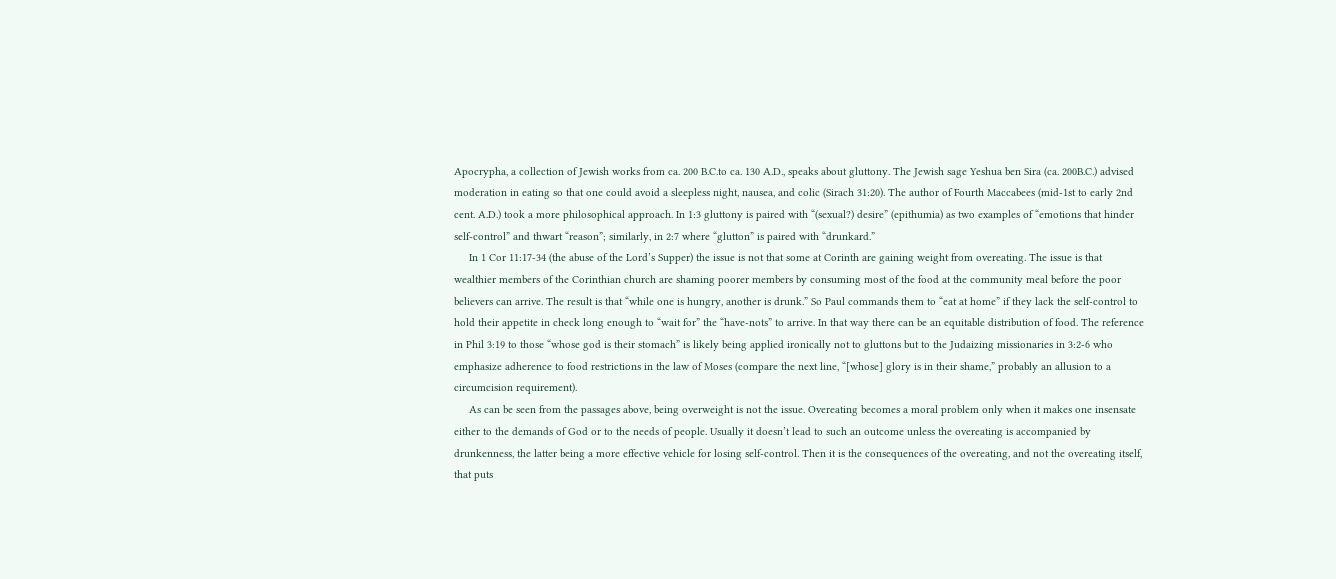Apocrypha, a collection of Jewish works from ca. 200 B.C.to ca. 130 A.D., speaks about gluttony. The Jewish sage Yeshua ben Sira (ca. 200B.C.) advised moderation in eating so that one could avoid a sleepless night, nausea, and colic (Sirach 31:20). The author of Fourth Maccabees (mid-1st to early 2nd cent. A.D.) took a more philosophical approach. In 1:3 gluttony is paired with “(sexual?) desire” (epithumia) as two examples of “emotions that hinder self-control” and thwart “reason”; similarly, in 2:7 where “glutton” is paired with “drunkard.”
     In 1 Cor 11:17-34 (the abuse of the Lord’s Supper) the issue is not that some at Corinth are gaining weight from overeating. The issue is that wealthier members of the Corinthian church are shaming poorer members by consuming most of the food at the community meal before the poor believers can arrive. The result is that “while one is hungry, another is drunk.” So Paul commands them to “eat at home” if they lack the self-control to hold their appetite in check long enough to “wait for” the “have-nots” to arrive. In that way there can be an equitable distribution of food. The reference in Phil 3:19 to those “whose god is their stomach” is likely being applied ironically not to gluttons but to the Judaizing missionaries in 3:2-6 who emphasize adherence to food restrictions in the law of Moses (compare the next line, “[whose] glory is in their shame,” probably an allusion to a circumcision requirement).
     As can be seen from the passages above, being overweight is not the issue. Overeating becomes a moral problem only when it makes one insensate either to the demands of God or to the needs of people. Usually it doesn’t lead to such an outcome unless the overeating is accompanied by drunkenness, the latter being a more effective vehicle for losing self-control. Then it is the consequences of the overeating, and not the overeating itself, that puts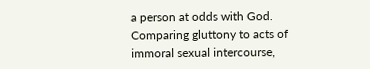a person at odds with God. Comparing gluttony to acts of immoral sexual intercourse,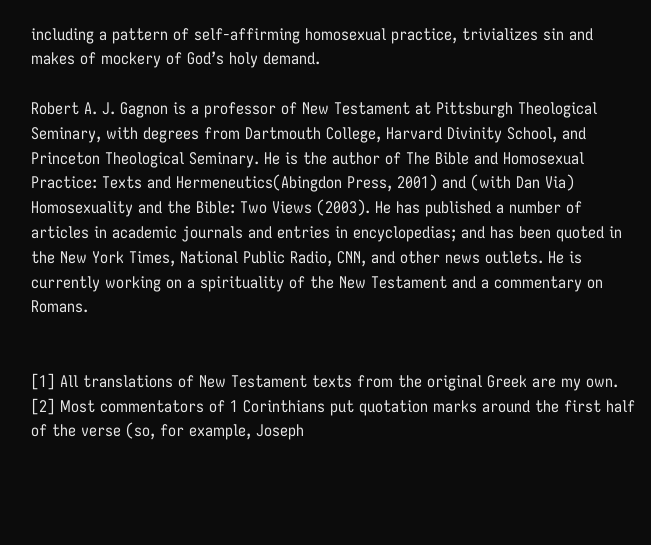including a pattern of self-affirming homosexual practice, trivializes sin and makes of mockery of God’s holy demand.

Robert A. J. Gagnon is a professor of New Testament at Pittsburgh Theological Seminary, with degrees from Dartmouth College, Harvard Divinity School, and Princeton Theological Seminary. He is the author of The Bible and Homosexual Practice: Texts and Hermeneutics(Abingdon Press, 2001) and (with Dan Via) Homosexuality and the Bible: Two Views (2003). He has published a number of articles in academic journals and entries in encyclopedias; and has been quoted in the New York Times, National Public Radio, CNN, and other news outlets. He is currently working on a spirituality of the New Testament and a commentary on Romans.


[1] All translations of New Testament texts from the original Greek are my own.
[2] Most commentators of 1 Corinthians put quotation marks around the first half of the verse (so, for example, Joseph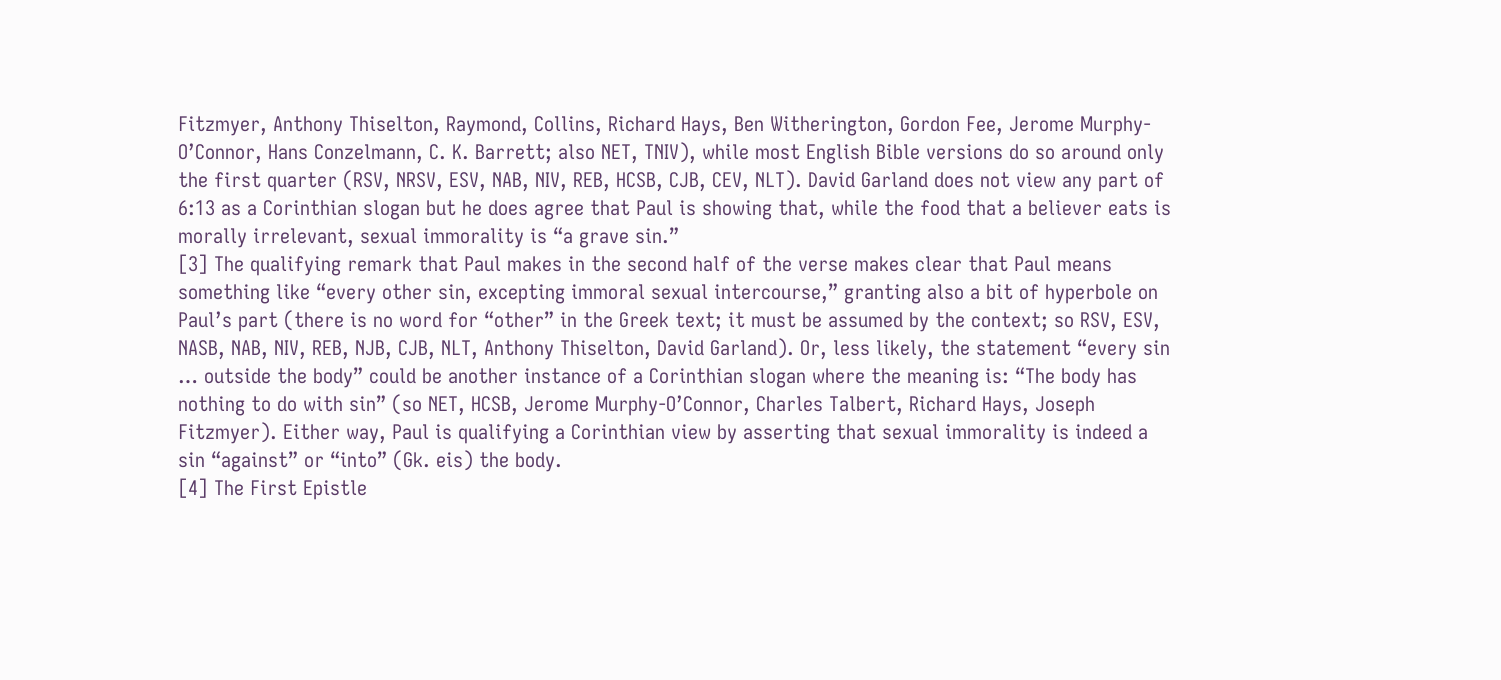Fitzmyer, Anthony Thiselton, Raymond, Collins, Richard Hays, Ben Witherington, Gordon Fee, Jerome Murphy-O’Connor, Hans Conzelmann, C. K. Barrett; also NET, TNIV), while most English Bible versions do so around only the first quarter (RSV, NRSV, ESV, NAB, NIV, REB, HCSB, CJB, CEV, NLT). David Garland does not view any part of 6:13 as a Corinthian slogan but he does agree that Paul is showing that, while the food that a believer eats is morally irrelevant, sexual immorality is “a grave sin.”
[3] The qualifying remark that Paul makes in the second half of the verse makes clear that Paul means something like “every other sin, excepting immoral sexual intercourse,” granting also a bit of hyperbole on Paul’s part (there is no word for “other” in the Greek text; it must be assumed by the context; so RSV, ESV, NASB, NAB, NIV, REB, NJB, CJB, NLT, Anthony Thiselton, David Garland). Or, less likely, the statement “every sin … outside the body” could be another instance of a Corinthian slogan where the meaning is: “The body has nothing to do with sin” (so NET, HCSB, Jerome Murphy-O’Connor, Charles Talbert, Richard Hays, Joseph Fitzmyer). Either way, Paul is qualifying a Corinthian view by asserting that sexual immorality is indeed a sin “against” or “into” (Gk. eis) the body.
[4] The First Epistle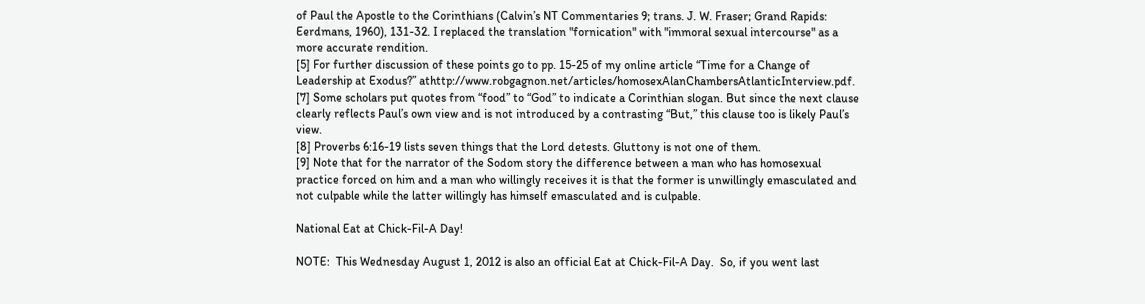of Paul the Apostle to the Corinthians (Calvin’s NT Commentaries 9; trans. J. W. Fraser; Grand Rapids: Eerdmans, 1960), 131-32. I replaced the translation "fornication" with "immoral sexual intercourse" as a more accurate rendition.
[5] For further discussion of these points go to pp. 15-25 of my online article “Time for a Change of Leadership at Exodus?” athttp://www.robgagnon.net/articles/homosexAlanChambersAtlanticInterview.pdf.
[7] Some scholars put quotes from “food” to “God” to indicate a Corinthian slogan. But since the next clause clearly reflects Paul’s own view and is not introduced by a contrasting “But,” this clause too is likely Paul’s view.
[8] Proverbs 6:16-19 lists seven things that the Lord detests. Gluttony is not one of them.
[9] Note that for the narrator of the Sodom story the difference between a man who has homosexual practice forced on him and a man who willingly receives it is that the former is unwillingly emasculated and not culpable while the latter willingly has himself emasculated and is culpable.

National Eat at Chick-Fil-A Day!

NOTE:  This Wednesday August 1, 2012 is also an official Eat at Chick-Fil-A Day.  So, if you went last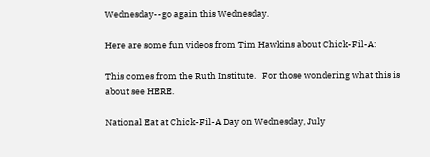Wednesday--go again this Wednesday.

Here are some fun videos from Tim Hawkins about Chick-Fil-A:

This comes from the Ruth Institute.   For those wondering what this is about see HERE.

National Eat at Chick-Fil-A Day on Wednesday, July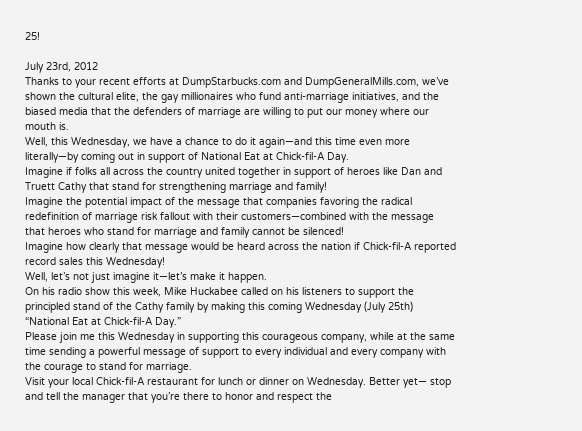25!

July 23rd, 2012
Thanks to your recent efforts at DumpStarbucks.com and DumpGeneralMills.com, we’ve shown the cultural elite, the gay millionaires who fund anti-marriage initiatives, and the biased media that the defenders of marriage are willing to put our money where our mouth is.
Well, this Wednesday, we have a chance to do it again—and this time even more literally—by coming out in support of National Eat at Chick-fil-A Day.
Imagine if folks all across the country united together in support of heroes like Dan and Truett Cathy that stand for strengthening marriage and family!
Imagine the potential impact of the message that companies favoring the radical redefinition of marriage risk fallout with their customers—combined with the message that heroes who stand for marriage and family cannot be silenced!
Imagine how clearly that message would be heard across the nation if Chick-fil-A reported record sales this Wednesday!
Well, let’s not just imagine it—let’s make it happen.
On his radio show this week, Mike Huckabee called on his listeners to support the principled stand of the Cathy family by making this coming Wednesday (July 25th) “National Eat at Chick-fil-A Day.”
Please join me this Wednesday in supporting this courageous company, while at the same time sending a powerful message of support to every individual and every company with the courage to stand for marriage.
Visit your local Chick-fil-A restaurant for lunch or dinner on Wednesday. Better yet— stop and tell the manager that you’re there to honor and respect the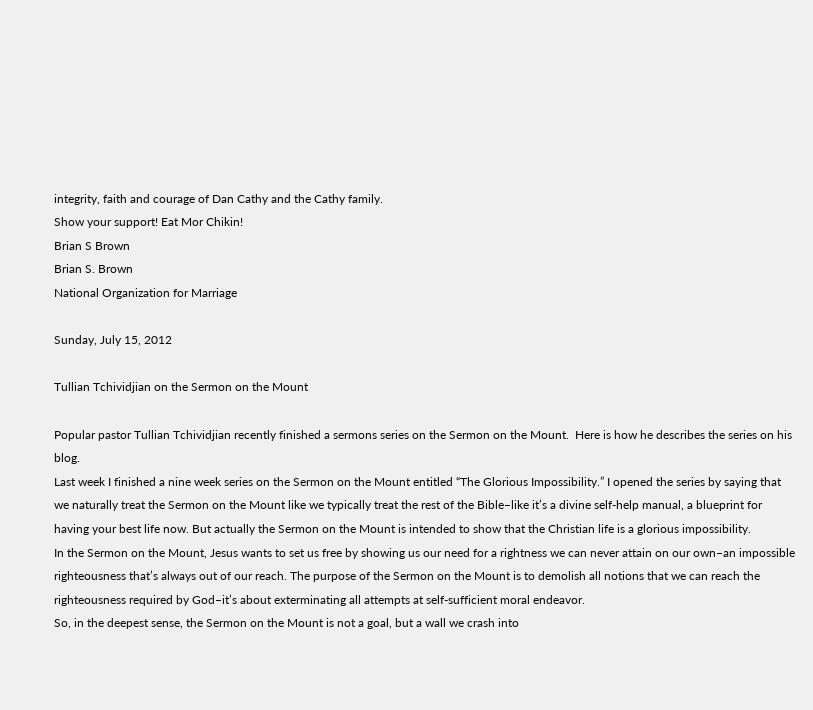integrity, faith and courage of Dan Cathy and the Cathy family.
Show your support! Eat Mor Chikin!
Brian S Brown
Brian S. Brown
National Organization for Marriage

Sunday, July 15, 2012

Tullian Tchividjian on the Sermon on the Mount

Popular pastor Tullian Tchividjian recently finished a sermons series on the Sermon on the Mount.  Here is how he describes the series on his blog.
Last week I finished a nine week series on the Sermon on the Mount entitled “The Glorious Impossibility.” I opened the series by saying that we naturally treat the Sermon on the Mount like we typically treat the rest of the Bible–like it’s a divine self-help manual, a blueprint for having your best life now. But actually the Sermon on the Mount is intended to show that the Christian life is a glorious impossibility.
In the Sermon on the Mount, Jesus wants to set us free by showing us our need for a rightness we can never attain on our own–an impossible righteousness that’s always out of our reach. The purpose of the Sermon on the Mount is to demolish all notions that we can reach the righteousness required by God–it’s about exterminating all attempts at self-sufficient moral endeavor.
So, in the deepest sense, the Sermon on the Mount is not a goal, but a wall we crash into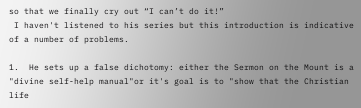so that we finally cry out “I can’t do it!”
 I haven't listened to his series but this introduction is indicative of a number of problems.

1.  He sets up a false dichotomy: either the Sermon on the Mount is a "divine self-help manual"or it's goal is to "show that the Christian life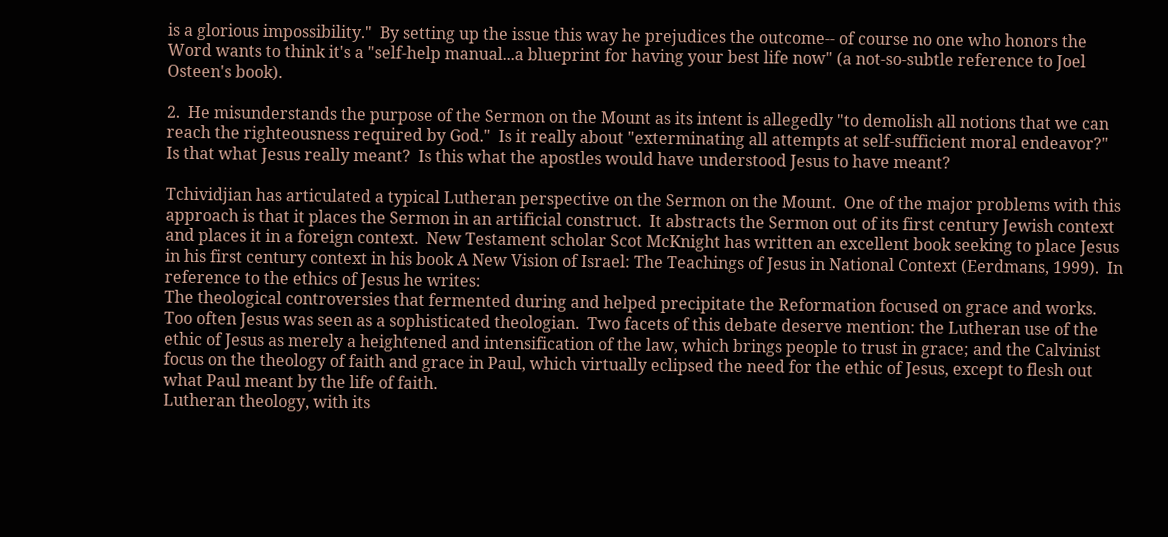is a glorious impossibility."  By setting up the issue this way he prejudices the outcome-- of course no one who honors the Word wants to think it's a "self-help manual...a blueprint for having your best life now" (a not-so-subtle reference to Joel Osteen's book).

2.  He misunderstands the purpose of the Sermon on the Mount as its intent is allegedly "to demolish all notions that we can reach the righteousness required by God."  Is it really about "exterminating all attempts at self-sufficient moral endeavor?"  Is that what Jesus really meant?  Is this what the apostles would have understood Jesus to have meant?

Tchividjian has articulated a typical Lutheran perspective on the Sermon on the Mount.  One of the major problems with this approach is that it places the Sermon in an artificial construct.  It abstracts the Sermon out of its first century Jewish context and places it in a foreign context.  New Testament scholar Scot McKnight has written an excellent book seeking to place Jesus in his first century context in his book A New Vision of Israel: The Teachings of Jesus in National Context (Eerdmans, 1999).  In reference to the ethics of Jesus he writes:
The theological controversies that fermented during and helped precipitate the Reformation focused on grace and works.  Too often Jesus was seen as a sophisticated theologian.  Two facets of this debate deserve mention: the Lutheran use of the ethic of Jesus as merely a heightened and intensification of the law, which brings people to trust in grace; and the Calvinist focus on the theology of faith and grace in Paul, which virtually eclipsed the need for the ethic of Jesus, except to flesh out what Paul meant by the life of faith.
Lutheran theology, with its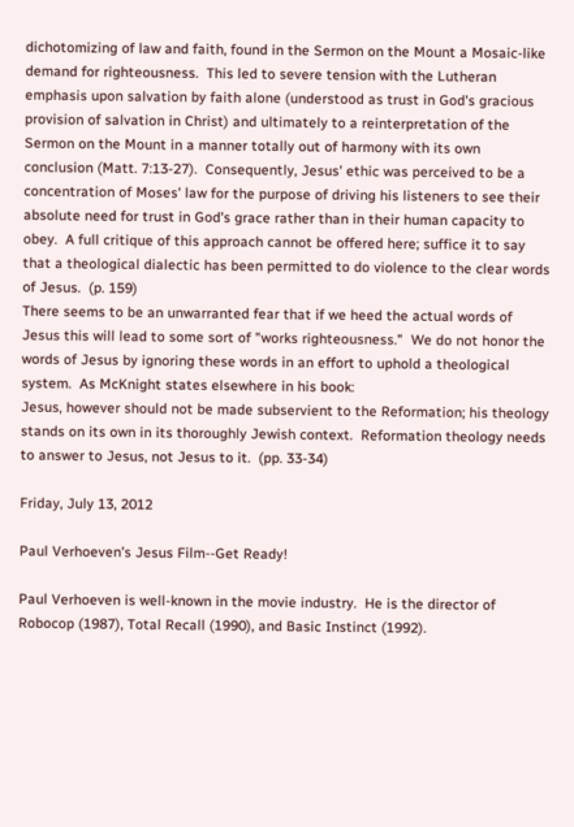dichotomizing of law and faith, found in the Sermon on the Mount a Mosaic-like demand for righteousness.  This led to severe tension with the Lutheran emphasis upon salvation by faith alone (understood as trust in God's gracious provision of salvation in Christ) and ultimately to a reinterpretation of the Sermon on the Mount in a manner totally out of harmony with its own conclusion (Matt. 7:13-27).  Consequently, Jesus' ethic was perceived to be a concentration of Moses' law for the purpose of driving his listeners to see their absolute need for trust in God's grace rather than in their human capacity to obey.  A full critique of this approach cannot be offered here; suffice it to say that a theological dialectic has been permitted to do violence to the clear words of Jesus.  (p. 159)
There seems to be an unwarranted fear that if we heed the actual words of Jesus this will lead to some sort of "works righteousness."  We do not honor the words of Jesus by ignoring these words in an effort to uphold a theological system.  As McKnight states elsewhere in his book:
Jesus, however should not be made subservient to the Reformation; his theology stands on its own in its thoroughly Jewish context.  Reformation theology needs to answer to Jesus, not Jesus to it.  (pp. 33-34)

Friday, July 13, 2012

Paul Verhoeven's Jesus Film--Get Ready!

Paul Verhoeven is well-known in the movie industry.  He is the director of Robocop (1987), Total Recall (1990), and Basic Instinct (1992).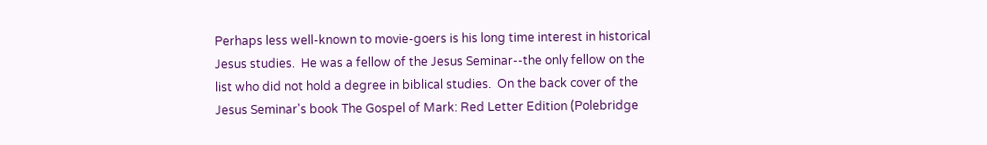Perhaps less well-known to movie-goers is his long time interest in historical Jesus studies.  He was a fellow of the Jesus Seminar--the only fellow on the list who did not hold a degree in biblical studies.  On the back cover of the Jesus Seminar's book The Gospel of Mark: Red Letter Edition (Polebridge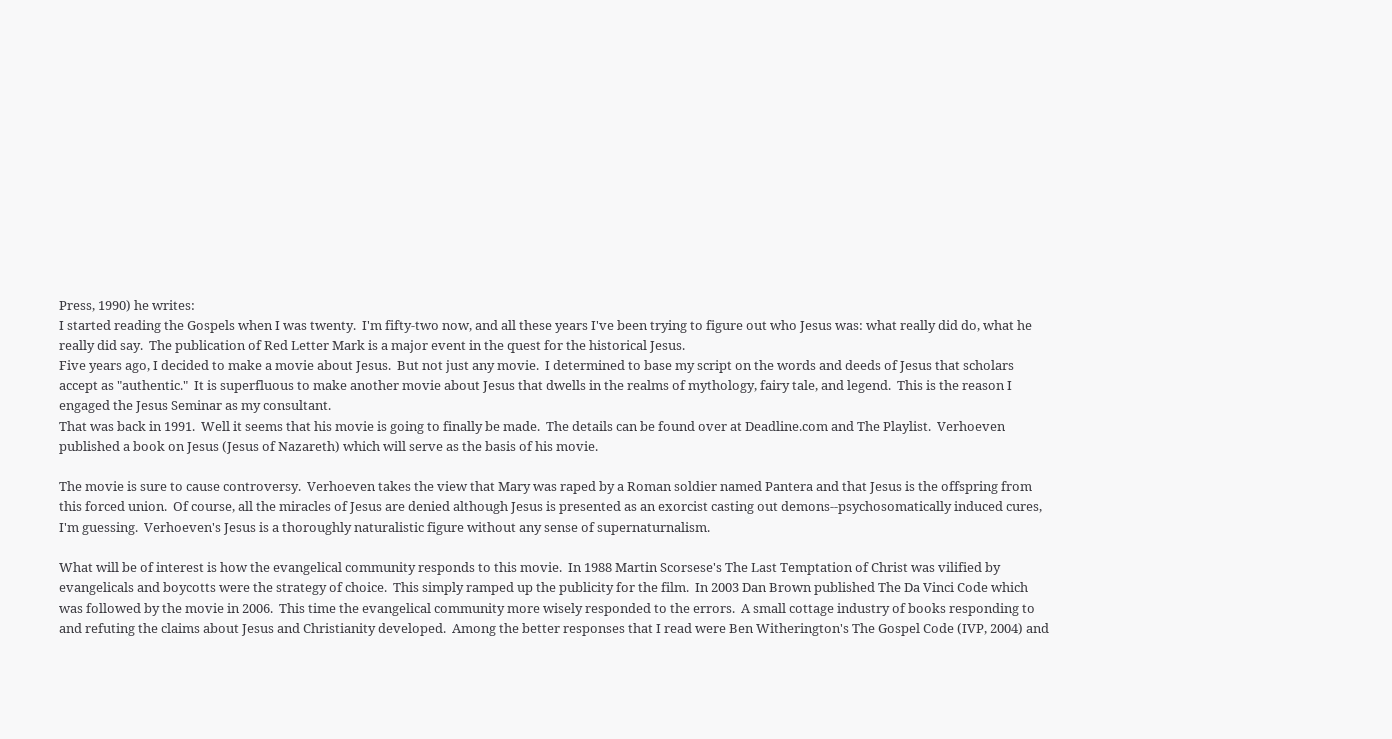Press, 1990) he writes:
I started reading the Gospels when I was twenty.  I'm fifty-two now, and all these years I've been trying to figure out who Jesus was: what really did do, what he really did say.  The publication of Red Letter Mark is a major event in the quest for the historical Jesus.
Five years ago, I decided to make a movie about Jesus.  But not just any movie.  I determined to base my script on the words and deeds of Jesus that scholars accept as "authentic."  It is superfluous to make another movie about Jesus that dwells in the realms of mythology, fairy tale, and legend.  This is the reason I engaged the Jesus Seminar as my consultant.
That was back in 1991.  Well it seems that his movie is going to finally be made.  The details can be found over at Deadline.com and The Playlist.  Verhoeven published a book on Jesus (Jesus of Nazareth) which will serve as the basis of his movie.

The movie is sure to cause controversy.  Verhoeven takes the view that Mary was raped by a Roman soldier named Pantera and that Jesus is the offspring from this forced union.  Of course, all the miracles of Jesus are denied although Jesus is presented as an exorcist casting out demons--psychosomatically induced cures, I'm guessing.  Verhoeven's Jesus is a thoroughly naturalistic figure without any sense of supernaturnalism.

What will be of interest is how the evangelical community responds to this movie.  In 1988 Martin Scorsese's The Last Temptation of Christ was vilified by evangelicals and boycotts were the strategy of choice.  This simply ramped up the publicity for the film.  In 2003 Dan Brown published The Da Vinci Code which was followed by the movie in 2006.  This time the evangelical community more wisely responded to the errors.  A small cottage industry of books responding to and refuting the claims about Jesus and Christianity developed.  Among the better responses that I read were Ben Witherington's The Gospel Code (IVP, 2004) and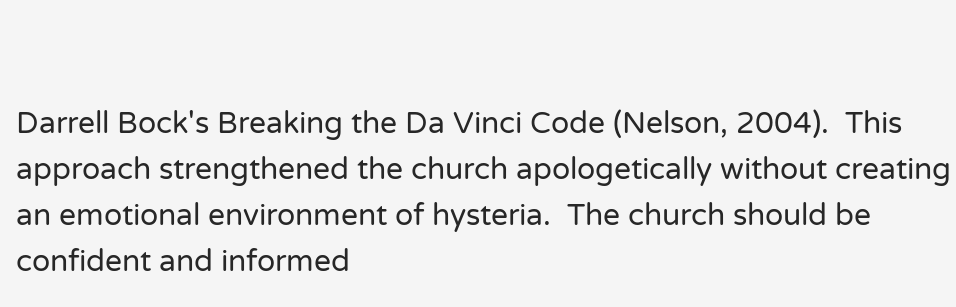Darrell Bock's Breaking the Da Vinci Code (Nelson, 2004).  This approach strengthened the church apologetically without creating an emotional environment of hysteria.  The church should be confident and informed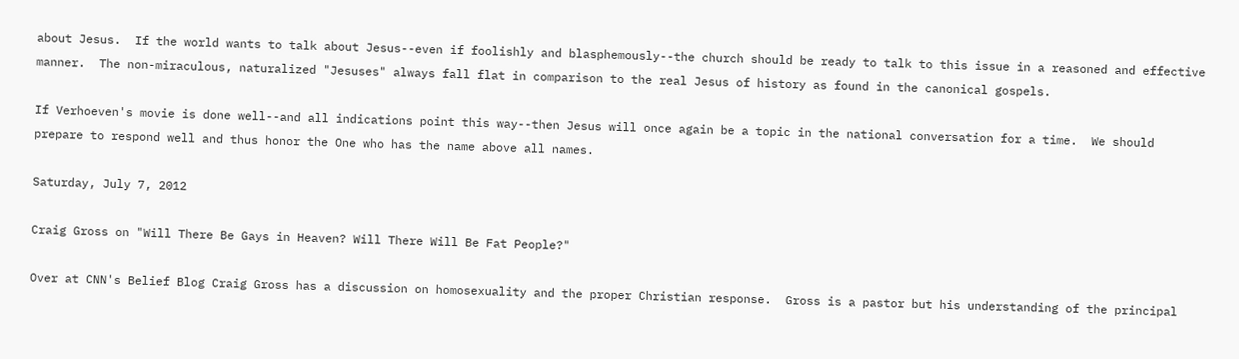about Jesus.  If the world wants to talk about Jesus--even if foolishly and blasphemously--the church should be ready to talk to this issue in a reasoned and effective manner.  The non-miraculous, naturalized "Jesuses" always fall flat in comparison to the real Jesus of history as found in the canonical gospels.

If Verhoeven's movie is done well--and all indications point this way--then Jesus will once again be a topic in the national conversation for a time.  We should prepare to respond well and thus honor the One who has the name above all names.

Saturday, July 7, 2012

Craig Gross on "Will There Be Gays in Heaven? Will There Will Be Fat People?"

Over at CNN's Belief Blog Craig Gross has a discussion on homosexuality and the proper Christian response.  Gross is a pastor but his understanding of the principal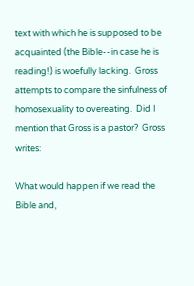text with which he is supposed to be acquainted (the Bible--in case he is reading!) is woefully lacking.  Gross attempts to compare the sinfulness of homosexuality to overeating.  Did I mention that Gross is a pastor?  Gross writes:

What would happen if we read the Bible and,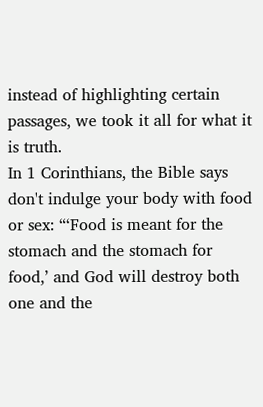instead of highlighting certain passages, we took it all for what it is truth.
In 1 Corinthians, the Bible says don't indulge your body with food or sex: “‘Food is meant for the stomach and the stomach for food,’ and God will destroy both one and the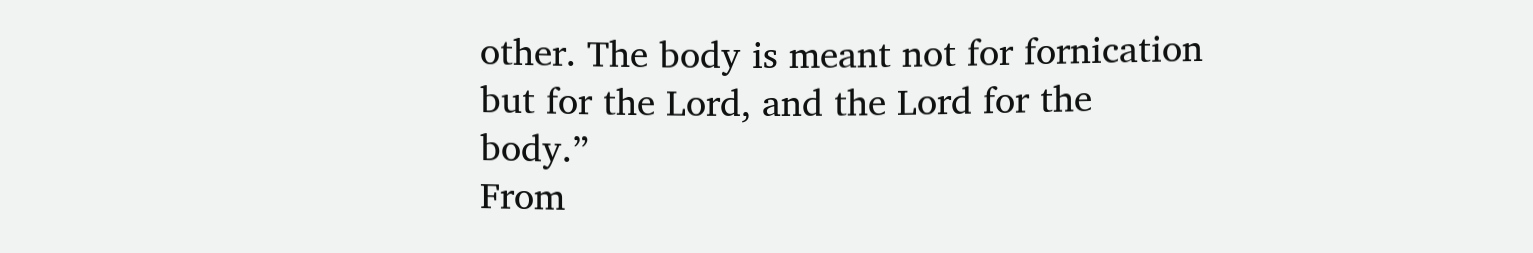other. The body is meant not for fornication but for the Lord, and the Lord for the body.”
From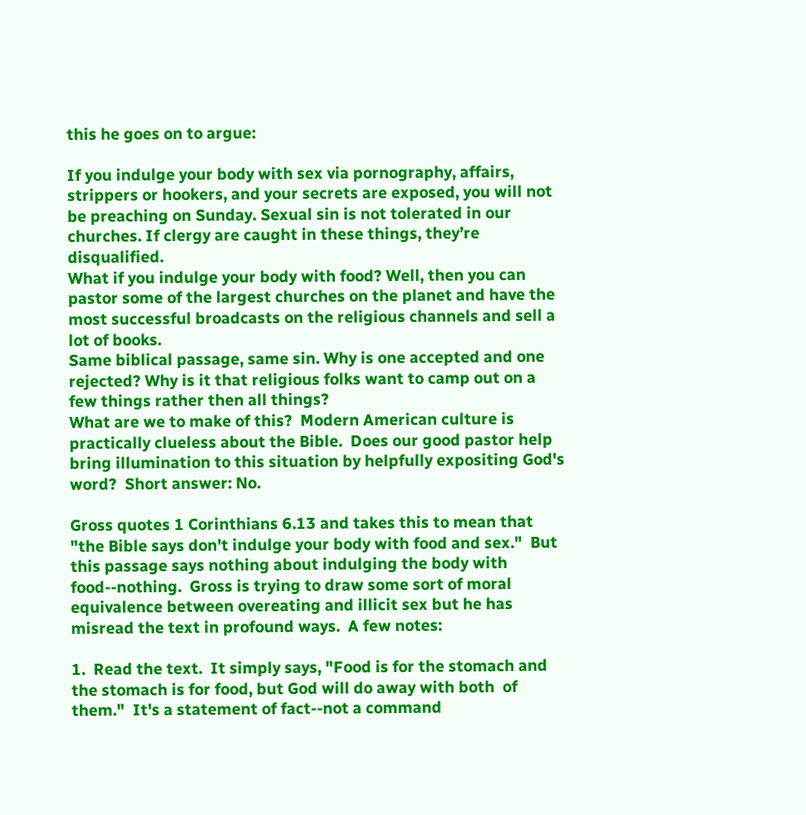this he goes on to argue:

If you indulge your body with sex via pornography, affairs, strippers or hookers, and your secrets are exposed, you will not be preaching on Sunday. Sexual sin is not tolerated in our churches. If clergy are caught in these things, they’re disqualified.
What if you indulge your body with food? Well, then you can pastor some of the largest churches on the planet and have the most successful broadcasts on the religious channels and sell a lot of books.
Same biblical passage, same sin. Why is one accepted and one rejected? Why is it that religious folks want to camp out on a few things rather then all things?
What are we to make of this?  Modern American culture is practically clueless about the Bible.  Does our good pastor help bring illumination to this situation by helpfully expositing God's word?  Short answer: No.

Gross quotes 1 Corinthians 6.13 and takes this to mean that "the Bible says don't indulge your body with food and sex."  But this passage says nothing about indulging the body with food--nothing.  Gross is trying to draw some sort of moral equivalence between overeating and illicit sex but he has misread the text in profound ways.  A few notes:

1.  Read the text.  It simply says, "Food is for the stomach and the stomach is for food, but God will do away with both  of them."  It's a statement of fact--not a command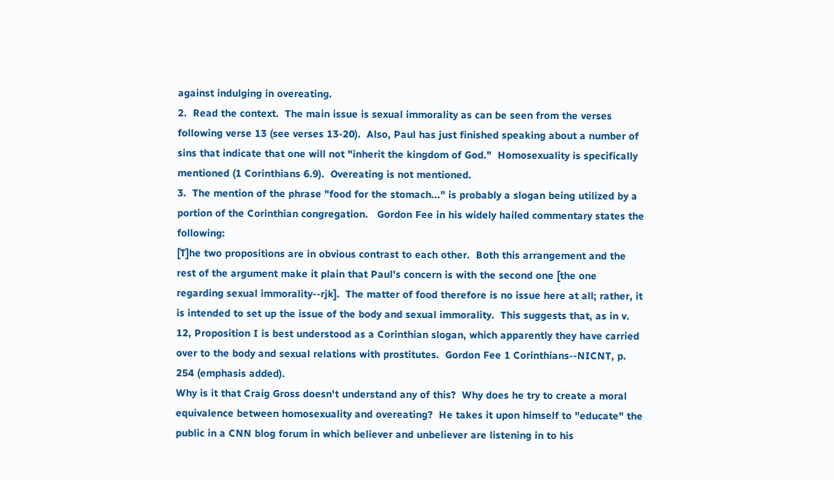against indulging in overeating.
2.  Read the context.  The main issue is sexual immorality as can be seen from the verses following verse 13 (see verses 13-20).  Also, Paul has just finished speaking about a number of sins that indicate that one will not "inherit the kingdom of God."  Homosexuality is specifically mentioned (1 Corinthians 6.9).  Overeating is not mentioned.
3.  The mention of the phrase "food for the stomach..." is probably a slogan being utilized by a portion of the Corinthian congregation.   Gordon Fee in his widely hailed commentary states the following:
[T]he two propositions are in obvious contrast to each other.  Both this arrangement and the rest of the argument make it plain that Paul's concern is with the second one [the one regarding sexual immorality--rjk].  The matter of food therefore is no issue here at all; rather, it is intended to set up the issue of the body and sexual immorality.  This suggests that, as in v. 12, Proposition I is best understood as a Corinthian slogan, which apparently they have carried over to the body and sexual relations with prostitutes.  Gordon Fee 1 Corinthians--NICNT, p. 254 (emphasis added).
Why is it that Craig Gross doesn't understand any of this?  Why does he try to create a moral equivalence between homosexuality and overeating?  He takes it upon himself to "educate" the public in a CNN blog forum in which believer and unbeliever are listening in to his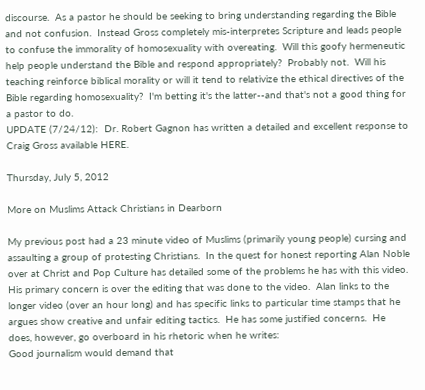discourse.  As a pastor he should be seeking to bring understanding regarding the Bible and not confusion.  Instead Gross completely mis-interpretes Scripture and leads people to confuse the immorality of homosexuality with overeating.  Will this goofy hermeneutic help people understand the Bible and respond appropriately?  Probably not.  Will his teaching reinforce biblical morality or will it tend to relativize the ethical directives of the Bible regarding homosexuality?  I'm betting it's the latter--and that's not a good thing for a pastor to do.
UPDATE (7/24/12):  Dr. Robert Gagnon has written a detailed and excellent response to Craig Gross available HERE.

Thursday, July 5, 2012

More on Muslims Attack Christians in Dearborn

My previous post had a 23 minute video of Muslims (primarily young people) cursing and assaulting a group of protesting Christians.  In the quest for honest reporting Alan Noble over at Christ and Pop Culture has detailed some of the problems he has with this video.  His primary concern is over the editing that was done to the video.  Alan links to the longer video (over an hour long) and has specific links to particular time stamps that he argues show creative and unfair editing tactics.  He has some justified concerns.  He does, however, go overboard in his rhetoric when he writes:
Good journalism would demand that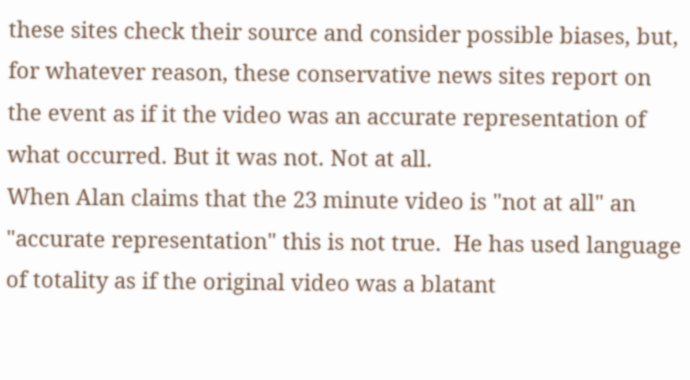these sites check their source and consider possible biases, but, for whatever reason, these conservative news sites report on the event as if it the video was an accurate representation of what occurred. But it was not. Not at all.
When Alan claims that the 23 minute video is "not at all" an "accurate representation" this is not true.  He has used language of totality as if the original video was a blatant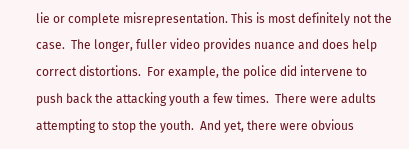lie or complete misrepresentation. This is most definitely not the case.  The longer, fuller video provides nuance and does help correct distortions.  For example, the police did intervene to push back the attacking youth a few times.  There were adults attempting to stop the youth.  And yet, there were obvious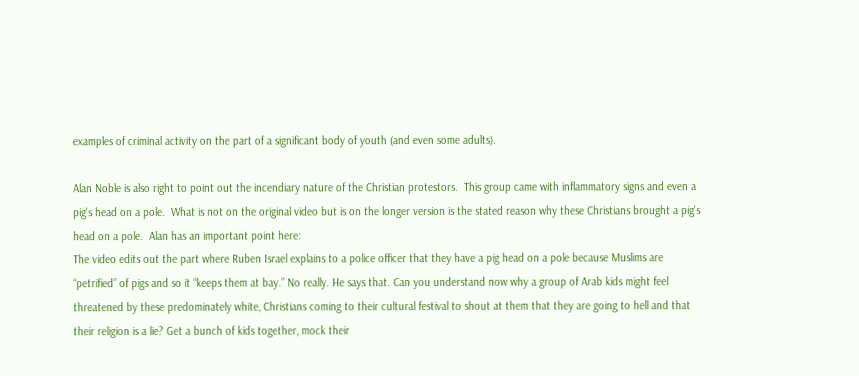examples of criminal activity on the part of a significant body of youth (and even some adults).

Alan Noble is also right to point out the incendiary nature of the Christian protestors.  This group came with inflammatory signs and even a pig's head on a pole.  What is not on the original video but is on the longer version is the stated reason why these Christians brought a pig's head on a pole.  Alan has an important point here:
The video edits out the part where Ruben Israel explains to a police officer that they have a pig head on a pole because Muslims are “petrified” of pigs and so it “keeps them at bay.” No really. He says that. Can you understand now why a group of Arab kids might feel threatened by these predominately white, Christians coming to their cultural festival to shout at them that they are going to hell and that their religion is a lie? Get a bunch of kids together, mock their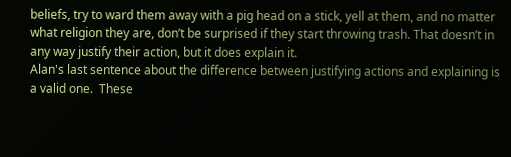beliefs, try to ward them away with a pig head on a stick, yell at them, and no matter what religion they are, don’t be surprised if they start throwing trash. That doesn’t in any way justify their action, but it does explain it.
Alan's last sentence about the difference between justifying actions and explaining is a valid one.  These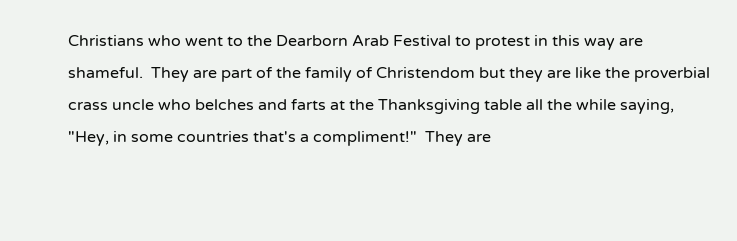Christians who went to the Dearborn Arab Festival to protest in this way are shameful.  They are part of the family of Christendom but they are like the proverbial crass uncle who belches and farts at the Thanksgiving table all the while saying, "Hey, in some countries that's a compliment!"  They are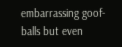embarrassing goof-balls but even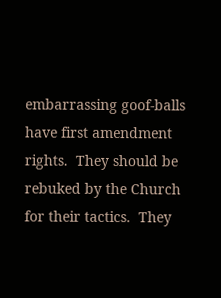embarrassing goof-balls have first amendment rights.  They should be rebuked by the Church for their tactics.  They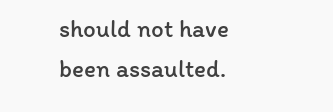should not have been assaulted.